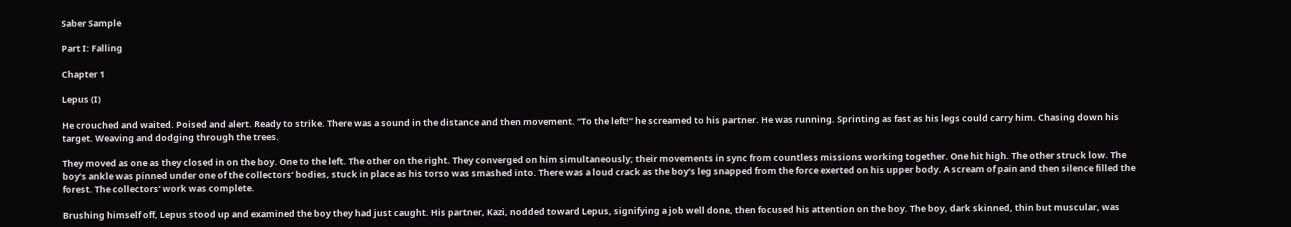Saber Sample

Part I: Falling

Chapter 1

Lepus (I)

He crouched and waited. Poised and alert. Ready to strike. There was a sound in the distance and then movement. “To the left!” he screamed to his partner. He was running. Sprinting as fast as his legs could carry him. Chasing down his target. Weaving and dodging through the trees.

They moved as one as they closed in on the boy. One to the left. The other on the right. They converged on him simultaneously; their movements in sync from countless missions working together. One hit high. The other struck low. The boy’s ankle was pinned under one of the collectors’ bodies, stuck in place as his torso was smashed into. There was a loud crack as the boy’s leg snapped from the force exerted on his upper body. A scream of pain and then silence filled the forest. The collectors’ work was complete.

Brushing himself off, Lepus stood up and examined the boy they had just caught. His partner, Kazi, nodded toward Lepus, signifying a job well done, then focused his attention on the boy. The boy, dark skinned, thin but muscular, was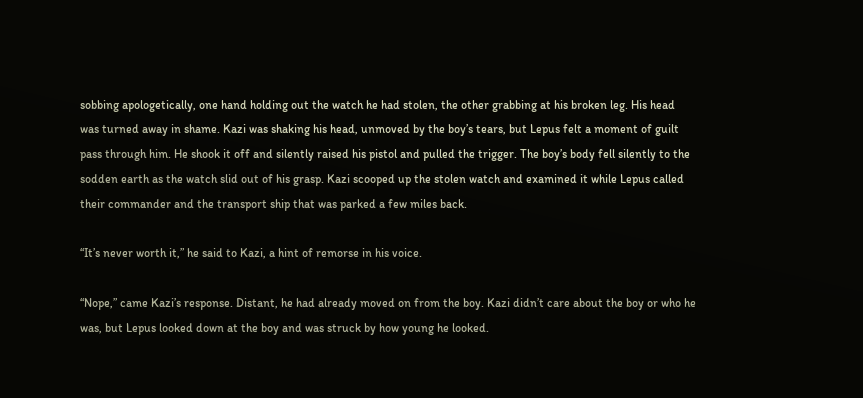sobbing apologetically, one hand holding out the watch he had stolen, the other grabbing at his broken leg. His head was turned away in shame. Kazi was shaking his head, unmoved by the boy’s tears, but Lepus felt a moment of guilt pass through him. He shook it off and silently raised his pistol and pulled the trigger. The boy’s body fell silently to the sodden earth as the watch slid out of his grasp. Kazi scooped up the stolen watch and examined it while Lepus called their commander and the transport ship that was parked a few miles back.

“It’s never worth it,” he said to Kazi, a hint of remorse in his voice.

“Nope,” came Kazi’s response. Distant, he had already moved on from the boy. Kazi didn’t care about the boy or who he was, but Lepus looked down at the boy and was struck by how young he looked.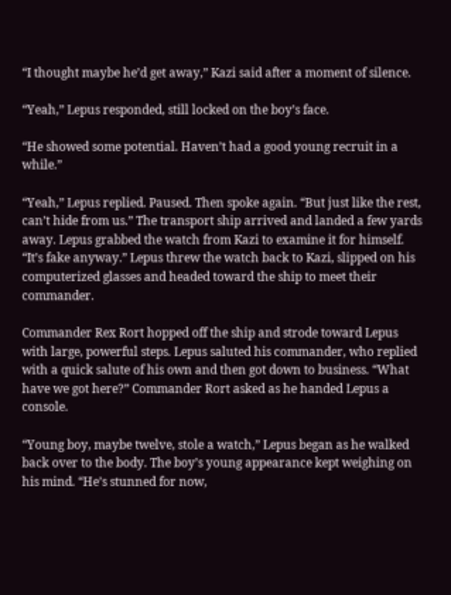“I thought maybe he’d get away,” Kazi said after a moment of silence.

“Yeah,” Lepus responded, still locked on the boy’s face.

“He showed some potential. Haven’t had a good young recruit in a while.”

“Yeah,” Lepus replied. Paused. Then spoke again. “But just like the rest, can’t hide from us.” The transport ship arrived and landed a few yards away. Lepus grabbed the watch from Kazi to examine it for himself. “It’s fake anyway.” Lepus threw the watch back to Kazi, slipped on his computerized glasses and headed toward the ship to meet their commander.

Commander Rex Rort hopped off the ship and strode toward Lepus with large, powerful steps. Lepus saluted his commander, who replied with a quick salute of his own and then got down to business. “What have we got here?” Commander Rort asked as he handed Lepus a console.

“Young boy, maybe twelve, stole a watch,” Lepus began as he walked back over to the body. The boy’s young appearance kept weighing on his mind. “He’s stunned for now,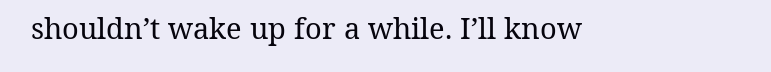shouldn’t wake up for a while. I’ll know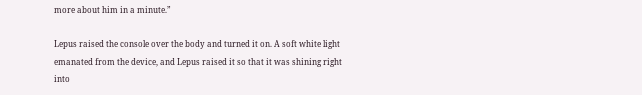more about him in a minute.”

Lepus raised the console over the body and turned it on. A soft white light emanated from the device, and Lepus raised it so that it was shining right into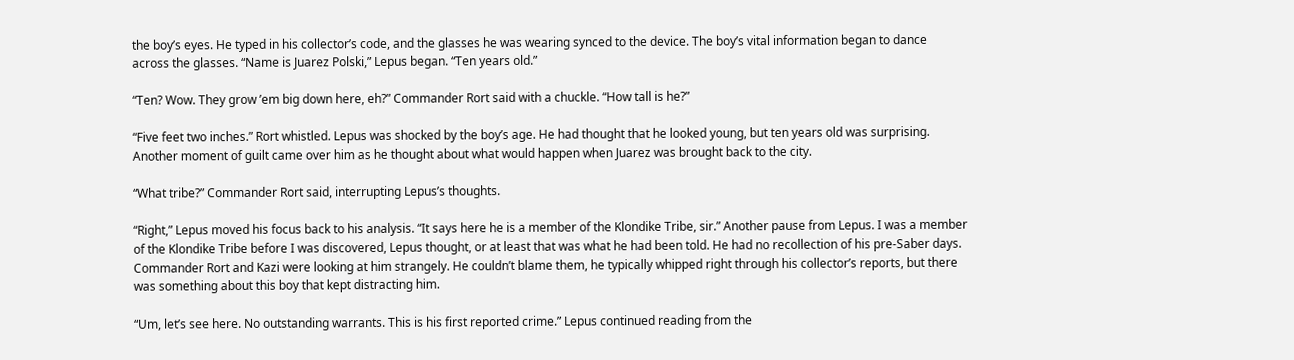the boy’s eyes. He typed in his collector’s code, and the glasses he was wearing synced to the device. The boy’s vital information began to dance across the glasses. “Name is Juarez Polski,” Lepus began. “Ten years old.”

“Ten? Wow. They grow ’em big down here, eh?” Commander Rort said with a chuckle. “How tall is he?”

“Five feet two inches.” Rort whistled. Lepus was shocked by the boy’s age. He had thought that he looked young, but ten years old was surprising. Another moment of guilt came over him as he thought about what would happen when Juarez was brought back to the city.

“What tribe?” Commander Rort said, interrupting Lepus’s thoughts.

“Right,” Lepus moved his focus back to his analysis. “It says here he is a member of the Klondike Tribe, sir.” Another pause from Lepus. I was a member of the Klondike Tribe before I was discovered, Lepus thought, or at least that was what he had been told. He had no recollection of his pre-Saber days. Commander Rort and Kazi were looking at him strangely. He couldn’t blame them, he typically whipped right through his collector’s reports, but there was something about this boy that kept distracting him.

“Um, let’s see here. No outstanding warrants. This is his first reported crime.” Lepus continued reading from the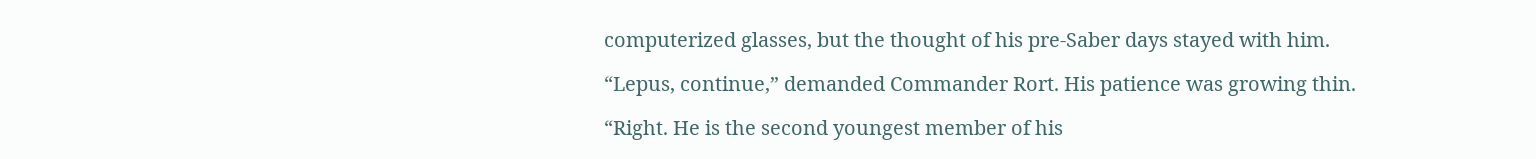computerized glasses, but the thought of his pre-Saber days stayed with him.

“Lepus, continue,” demanded Commander Rort. His patience was growing thin.

“Right. He is the second youngest member of his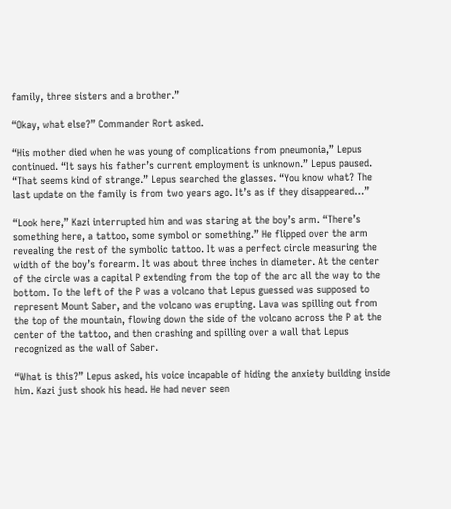family, three sisters and a brother.”

“Okay, what else?” Commander Rort asked.

“His mother died when he was young of complications from pneumonia,” Lepus continued. “It says his father’s current employment is unknown.” Lepus paused. “That seems kind of strange.” Lepus searched the glasses. “You know what? The last update on the family is from two years ago. It’s as if they disappeared…”

“Look here,” Kazi interrupted him and was staring at the boy’s arm. “There’s something here, a tattoo, some symbol or something.” He flipped over the arm revealing the rest of the symbolic tattoo. It was a perfect circle measuring the width of the boy’s forearm. It was about three inches in diameter. At the center of the circle was a capital P extending from the top of the arc all the way to the bottom. To the left of the P was a volcano that Lepus guessed was supposed to represent Mount Saber, and the volcano was erupting. Lava was spilling out from the top of the mountain, flowing down the side of the volcano across the P at the center of the tattoo, and then crashing and spilling over a wall that Lepus recognized as the wall of Saber.

“What is this?” Lepus asked, his voice incapable of hiding the anxiety building inside him. Kazi just shook his head. He had never seen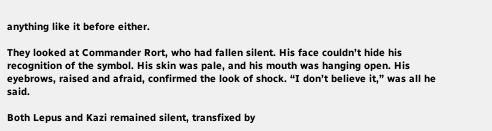anything like it before either.

They looked at Commander Rort, who had fallen silent. His face couldn’t hide his recognition of the symbol. His skin was pale, and his mouth was hanging open. His eyebrows, raised and afraid, confirmed the look of shock. “I don’t believe it,” was all he said.

Both Lepus and Kazi remained silent, transfixed by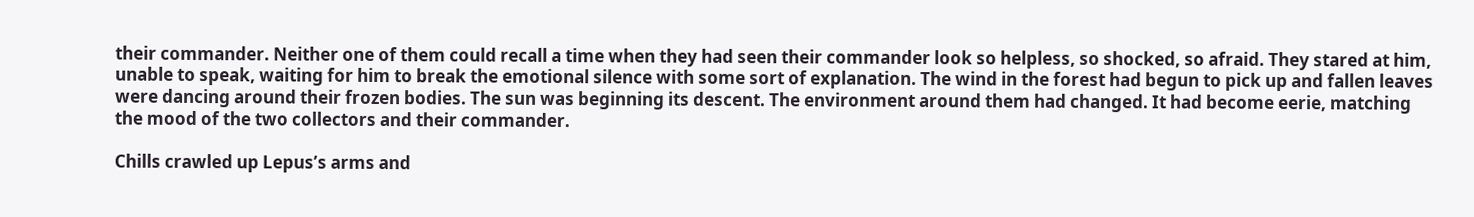their commander. Neither one of them could recall a time when they had seen their commander look so helpless, so shocked, so afraid. They stared at him, unable to speak, waiting for him to break the emotional silence with some sort of explanation. The wind in the forest had begun to pick up and fallen leaves were dancing around their frozen bodies. The sun was beginning its descent. The environment around them had changed. It had become eerie, matching the mood of the two collectors and their commander.

Chills crawled up Lepus’s arms and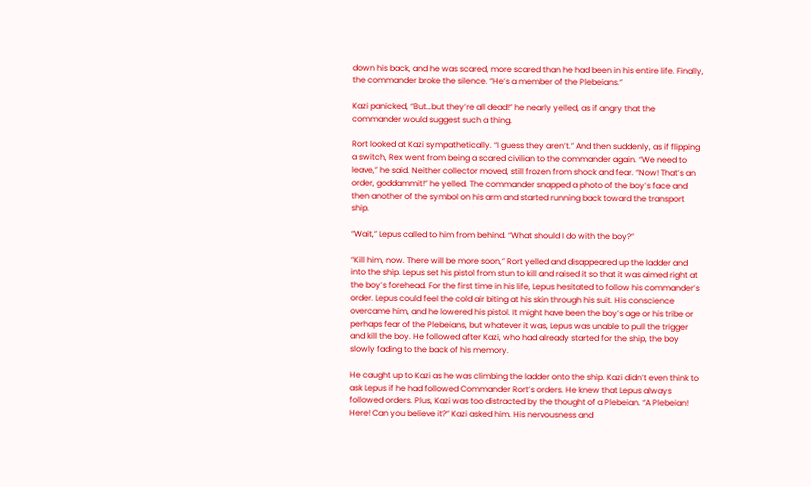down his back, and he was scared, more scared than he had been in his entire life. Finally, the commander broke the silence. “He’s a member of the Plebeians.”

Kazi panicked, “But…but they’re all dead!” he nearly yelled, as if angry that the commander would suggest such a thing.

Rort looked at Kazi sympathetically. “I guess they aren’t.” And then suddenly, as if flipping a switch, Rex went from being a scared civilian to the commander again. “We need to leave,” he said. Neither collector moved, still frozen from shock and fear. “Now! That’s an order, goddammit!” he yelled. The commander snapped a photo of the boy’s face and then another of the symbol on his arm and started running back toward the transport ship.

“Wait,” Lepus called to him from behind. “What should I do with the boy?”

“Kill him, now. There will be more soon,” Rort yelled and disappeared up the ladder and into the ship. Lepus set his pistol from stun to kill and raised it so that it was aimed right at the boy’s forehead. For the first time in his life, Lepus hesitated to follow his commander’s order. Lepus could feel the cold air biting at his skin through his suit. His conscience overcame him, and he lowered his pistol. It might have been the boy’s age or his tribe or perhaps fear of the Plebeians, but whatever it was, Lepus was unable to pull the trigger and kill the boy. He followed after Kazi, who had already started for the ship, the boy slowly fading to the back of his memory.

He caught up to Kazi as he was climbing the ladder onto the ship. Kazi didn’t even think to ask Lepus if he had followed Commander Rort’s orders. He knew that Lepus always followed orders. Plus, Kazi was too distracted by the thought of a Plebeian. “A Plebeian! Here! Can you believe it?” Kazi asked him. His nervousness and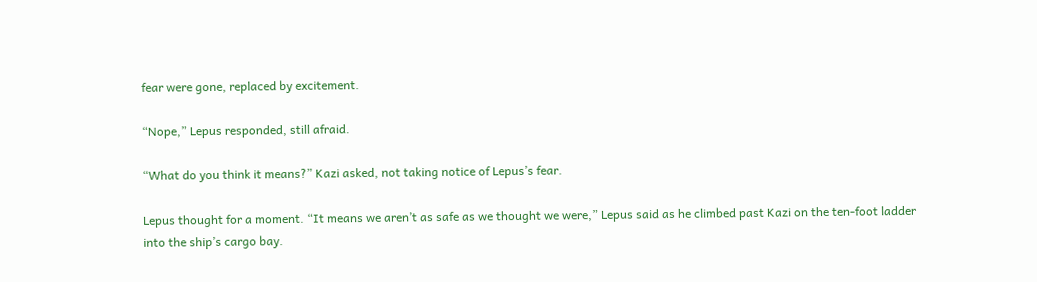fear were gone, replaced by excitement.

“Nope,” Lepus responded, still afraid.

“What do you think it means?” Kazi asked, not taking notice of Lepus’s fear.

Lepus thought for a moment. “It means we aren’t as safe as we thought we were,” Lepus said as he climbed past Kazi on the ten-foot ladder into the ship’s cargo bay.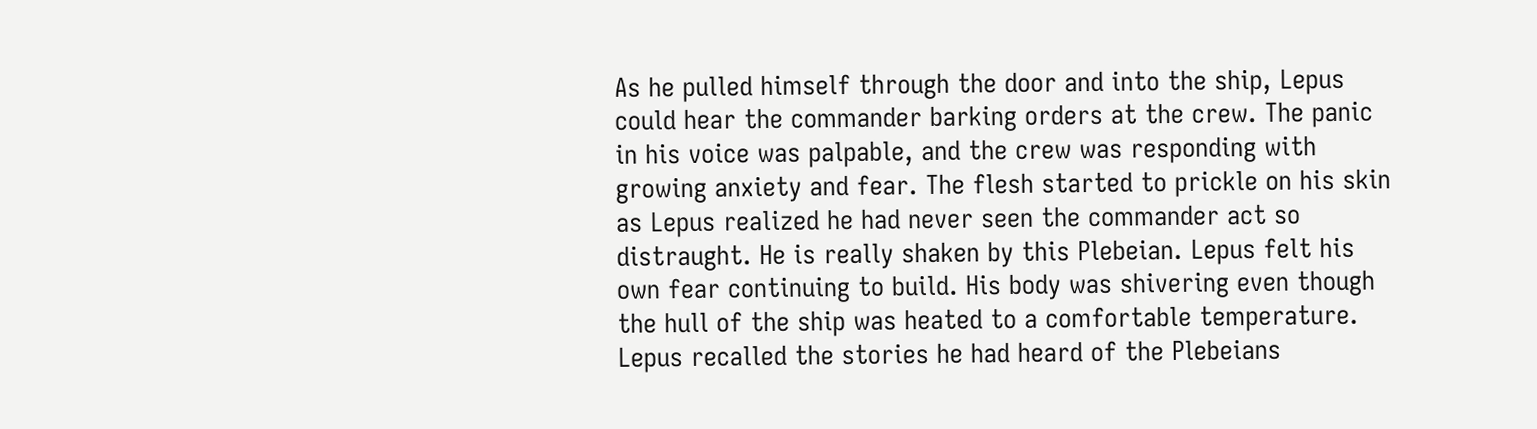As he pulled himself through the door and into the ship, Lepus could hear the commander barking orders at the crew. The panic in his voice was palpable, and the crew was responding with growing anxiety and fear. The flesh started to prickle on his skin as Lepus realized he had never seen the commander act so distraught. He is really shaken by this Plebeian. Lepus felt his own fear continuing to build. His body was shivering even though the hull of the ship was heated to a comfortable temperature. Lepus recalled the stories he had heard of the Plebeians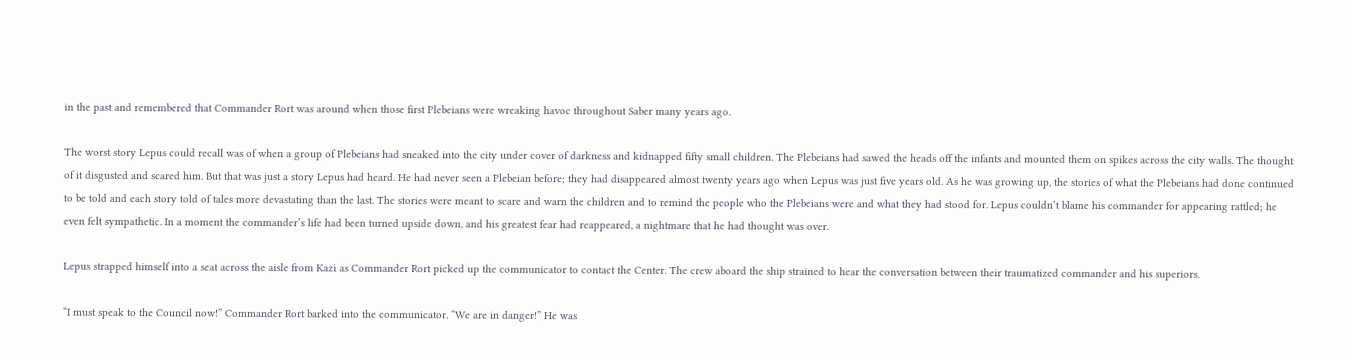in the past and remembered that Commander Rort was around when those first Plebeians were wreaking havoc throughout Saber many years ago.

The worst story Lepus could recall was of when a group of Plebeians had sneaked into the city under cover of darkness and kidnapped fifty small children. The Plebeians had sawed the heads off the infants and mounted them on spikes across the city walls. The thought of it disgusted and scared him. But that was just a story Lepus had heard. He had never seen a Plebeian before; they had disappeared almost twenty years ago when Lepus was just five years old. As he was growing up, the stories of what the Plebeians had done continued to be told and each story told of tales more devastating than the last. The stories were meant to scare and warn the children and to remind the people who the Plebeians were and what they had stood for. Lepus couldn’t blame his commander for appearing rattled; he even felt sympathetic. In a moment the commander’s life had been turned upside down, and his greatest fear had reappeared, a nightmare that he had thought was over.

Lepus strapped himself into a seat across the aisle from Kazi as Commander Rort picked up the communicator to contact the Center. The crew aboard the ship strained to hear the conversation between their traumatized commander and his superiors.

“I must speak to the Council now!” Commander Rort barked into the communicator. “We are in danger!” He was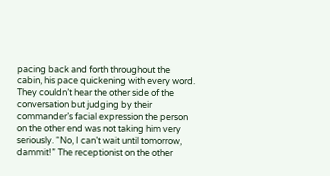pacing back and forth throughout the cabin, his pace quickening with every word. They couldn’t hear the other side of the conversation but judging by their commander’s facial expression the person on the other end was not taking him very seriously. “No, I can’t wait until tomorrow, dammit!” The receptionist on the other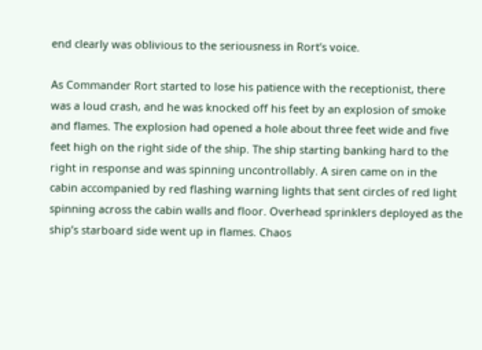end clearly was oblivious to the seriousness in Rort’s voice.

As Commander Rort started to lose his patience with the receptionist, there was a loud crash, and he was knocked off his feet by an explosion of smoke and flames. The explosion had opened a hole about three feet wide and five feet high on the right side of the ship. The ship starting banking hard to the right in response and was spinning uncontrollably. A siren came on in the cabin accompanied by red flashing warning lights that sent circles of red light spinning across the cabin walls and floor. Overhead sprinklers deployed as the ship’s starboard side went up in flames. Chaos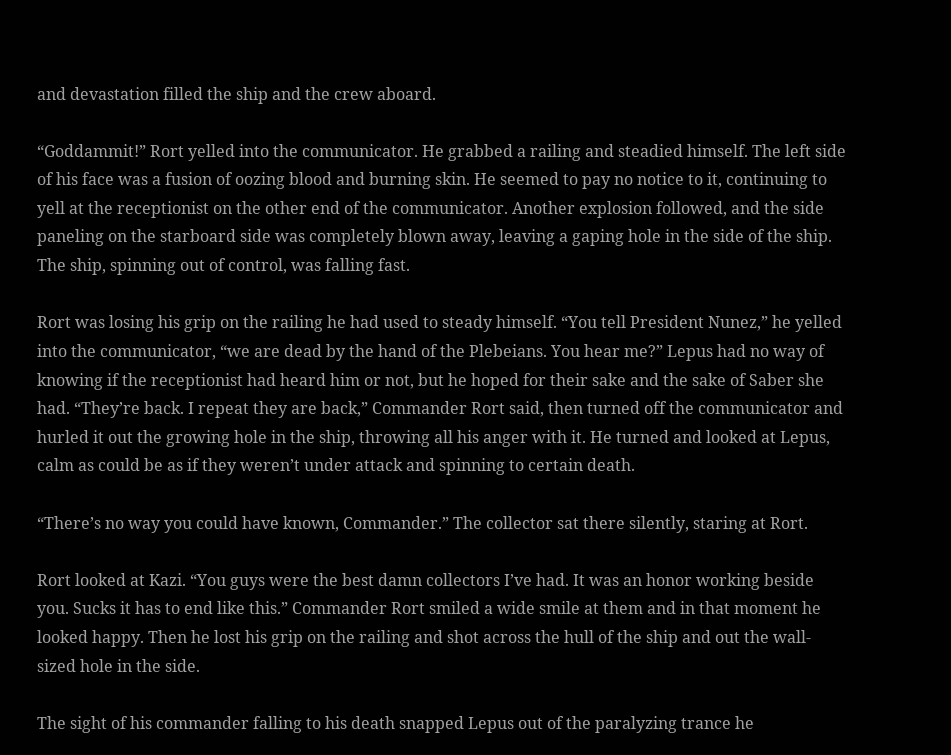and devastation filled the ship and the crew aboard.

“Goddammit!” Rort yelled into the communicator. He grabbed a railing and steadied himself. The left side of his face was a fusion of oozing blood and burning skin. He seemed to pay no notice to it, continuing to yell at the receptionist on the other end of the communicator. Another explosion followed, and the side paneling on the starboard side was completely blown away, leaving a gaping hole in the side of the ship. The ship, spinning out of control, was falling fast.

Rort was losing his grip on the railing he had used to steady himself. “You tell President Nunez,” he yelled into the communicator, “we are dead by the hand of the Plebeians. You hear me?” Lepus had no way of knowing if the receptionist had heard him or not, but he hoped for their sake and the sake of Saber she had. “They’re back. I repeat they are back,” Commander Rort said, then turned off the communicator and hurled it out the growing hole in the ship, throwing all his anger with it. He turned and looked at Lepus, calm as could be as if they weren’t under attack and spinning to certain death.

“There’s no way you could have known, Commander.” The collector sat there silently, staring at Rort.

Rort looked at Kazi. “You guys were the best damn collectors I’ve had. It was an honor working beside you. Sucks it has to end like this.” Commander Rort smiled a wide smile at them and in that moment he looked happy. Then he lost his grip on the railing and shot across the hull of the ship and out the wall-sized hole in the side.

The sight of his commander falling to his death snapped Lepus out of the paralyzing trance he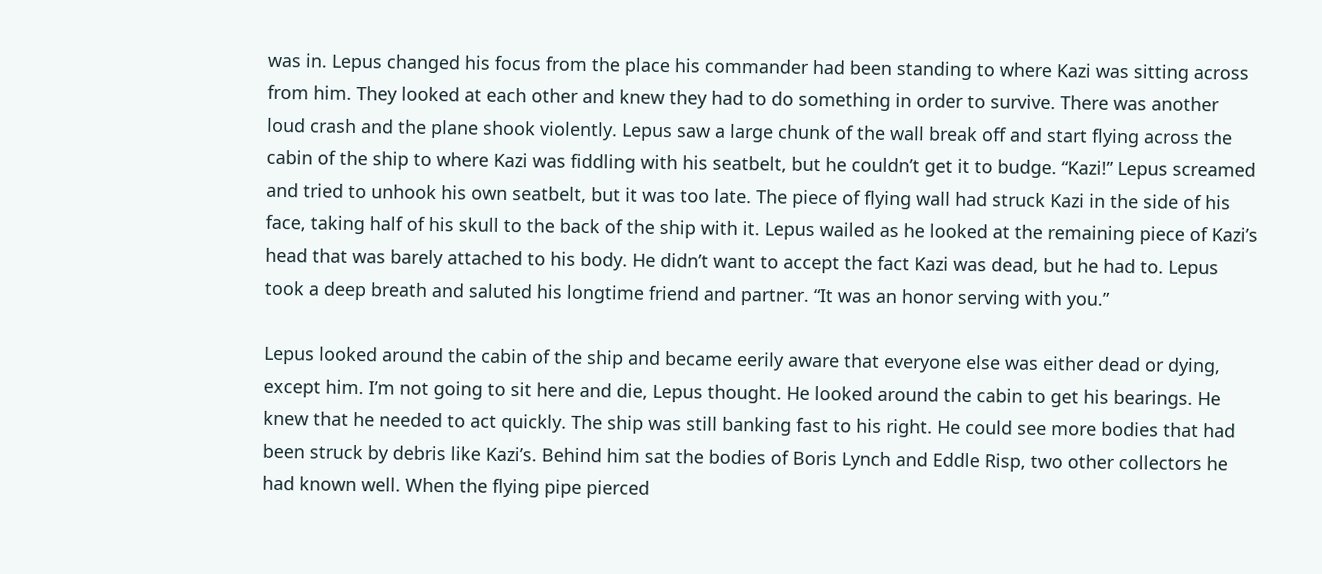was in. Lepus changed his focus from the place his commander had been standing to where Kazi was sitting across from him. They looked at each other and knew they had to do something in order to survive. There was another loud crash and the plane shook violently. Lepus saw a large chunk of the wall break off and start flying across the cabin of the ship to where Kazi was fiddling with his seatbelt, but he couldn’t get it to budge. “Kazi!” Lepus screamed and tried to unhook his own seatbelt, but it was too late. The piece of flying wall had struck Kazi in the side of his face, taking half of his skull to the back of the ship with it. Lepus wailed as he looked at the remaining piece of Kazi’s head that was barely attached to his body. He didn’t want to accept the fact Kazi was dead, but he had to. Lepus took a deep breath and saluted his longtime friend and partner. “It was an honor serving with you.”

Lepus looked around the cabin of the ship and became eerily aware that everyone else was either dead or dying, except him. I’m not going to sit here and die, Lepus thought. He looked around the cabin to get his bearings. He knew that he needed to act quickly. The ship was still banking fast to his right. He could see more bodies that had been struck by debris like Kazi’s. Behind him sat the bodies of Boris Lynch and Eddle Risp, two other collectors he had known well. When the flying pipe pierced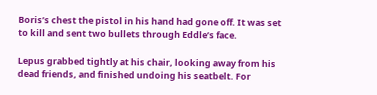Boris’s chest the pistol in his hand had gone off. It was set to kill and sent two bullets through Eddle’s face.

Lepus grabbed tightly at his chair, looking away from his dead friends, and finished undoing his seatbelt. For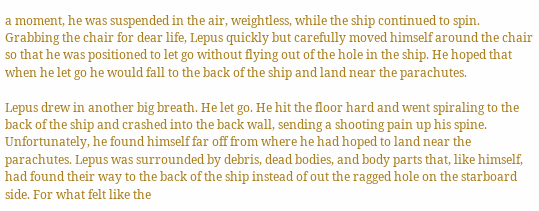a moment, he was suspended in the air, weightless, while the ship continued to spin. Grabbing the chair for dear life, Lepus quickly but carefully moved himself around the chair so that he was positioned to let go without flying out of the hole in the ship. He hoped that when he let go he would fall to the back of the ship and land near the parachutes.

Lepus drew in another big breath. He let go. He hit the floor hard and went spiraling to the back of the ship and crashed into the back wall, sending a shooting pain up his spine. Unfortunately, he found himself far off from where he had hoped to land near the parachutes. Lepus was surrounded by debris, dead bodies, and body parts that, like himself, had found their way to the back of the ship instead of out the ragged hole on the starboard side. For what felt like the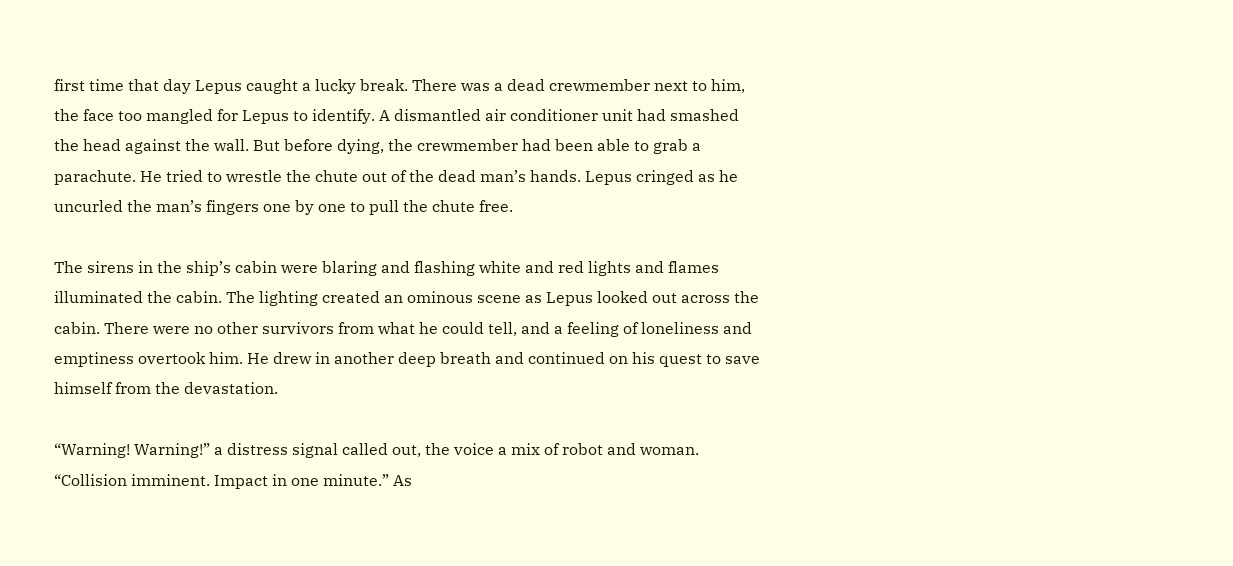first time that day Lepus caught a lucky break. There was a dead crewmember next to him, the face too mangled for Lepus to identify. A dismantled air conditioner unit had smashed the head against the wall. But before dying, the crewmember had been able to grab a parachute. He tried to wrestle the chute out of the dead man’s hands. Lepus cringed as he uncurled the man’s fingers one by one to pull the chute free.

The sirens in the ship’s cabin were blaring and flashing white and red lights and flames illuminated the cabin. The lighting created an ominous scene as Lepus looked out across the cabin. There were no other survivors from what he could tell, and a feeling of loneliness and emptiness overtook him. He drew in another deep breath and continued on his quest to save himself from the devastation.

“Warning! Warning!” a distress signal called out, the voice a mix of robot and woman. “Collision imminent. Impact in one minute.” As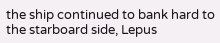the ship continued to bank hard to the starboard side, Lepus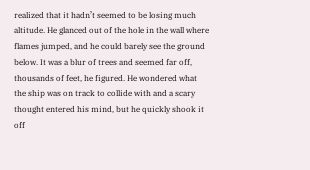realized that it hadn’t seemed to be losing much altitude. He glanced out of the hole in the wall where flames jumped, and he could barely see the ground below. It was a blur of trees and seemed far off, thousands of feet, he figured. He wondered what the ship was on track to collide with and a scary thought entered his mind, but he quickly shook it off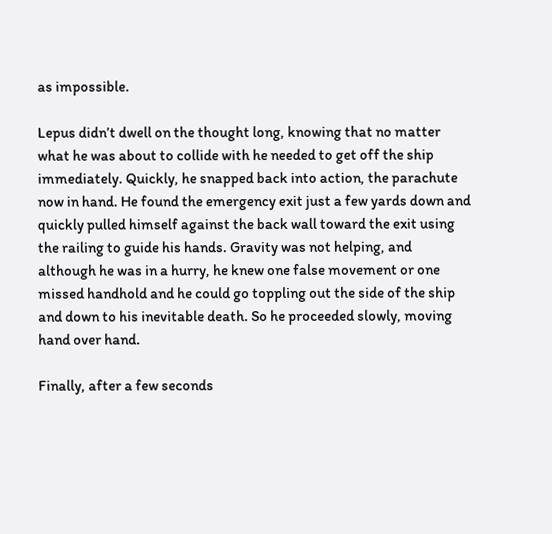as impossible.

Lepus didn’t dwell on the thought long, knowing that no matter what he was about to collide with he needed to get off the ship immediately. Quickly, he snapped back into action, the parachute now in hand. He found the emergency exit just a few yards down and quickly pulled himself against the back wall toward the exit using the railing to guide his hands. Gravity was not helping, and although he was in a hurry, he knew one false movement or one missed handhold and he could go toppling out the side of the ship and down to his inevitable death. So he proceeded slowly, moving hand over hand.

Finally, after a few seconds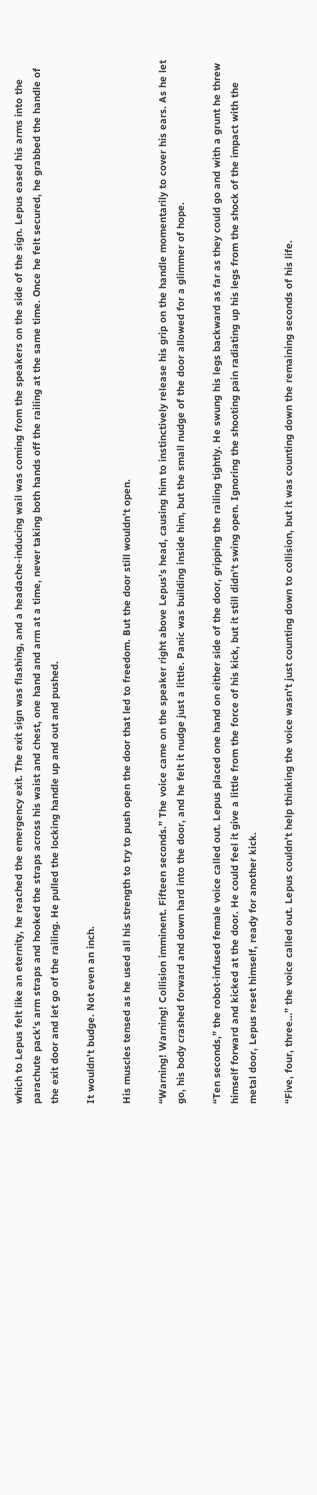which to Lepus felt like an eternity, he reached the emergency exit. The exit sign was flashing, and a headache-inducing wail was coming from the speakers on the side of the sign. Lepus eased his arms into the parachute pack’s arm straps and hooked the straps across his waist and chest, one hand and arm at a time, never taking both hands off the railing at the same time. Once he felt secured, he grabbed the handle of the exit door and let go of the railing. He pulled the locking handle up and out and pushed.

It wouldn’t budge. Not even an inch.

His muscles tensed as he used all his strength to try to push open the door that led to freedom. But the door still wouldn’t open.

“Warning! Warning! Collision imminent. Fifteen seconds.” The voice came on the speaker right above Lepus’s head, causing him to instinctively release his grip on the handle momentarily to cover his ears. As he let go, his body crashed forward and down hard into the door, and he felt it nudge just a little. Panic was building inside him, but the small nudge of the door allowed for a glimmer of hope.

“Ten seconds,” the robot-infused female voice called out. Lepus placed one hand on either side of the door, gripping the railing tightly. He swung his legs backward as far as they could go and with a grunt he threw himself forward and kicked at the door. He could feel it give a little from the force of his kick, but it still didn’t swing open. Ignoring the shooting pain radiating up his legs from the shock of the impact with the metal door, Lepus reset himself, ready for another kick.

“Five, four, three…” the voice called out. Lepus couldn’t help thinking the voice wasn’t just counting down to collision, but it was counting down the remaining seconds of his life.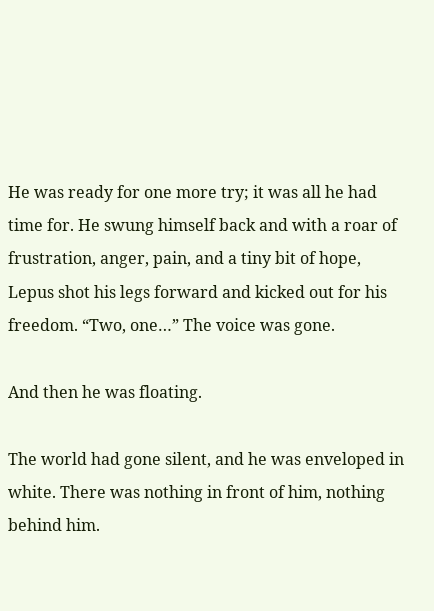He was ready for one more try; it was all he had time for. He swung himself back and with a roar of frustration, anger, pain, and a tiny bit of hope, Lepus shot his legs forward and kicked out for his freedom. “Two, one…” The voice was gone.

And then he was floating.

The world had gone silent, and he was enveloped in white. There was nothing in front of him, nothing behind him.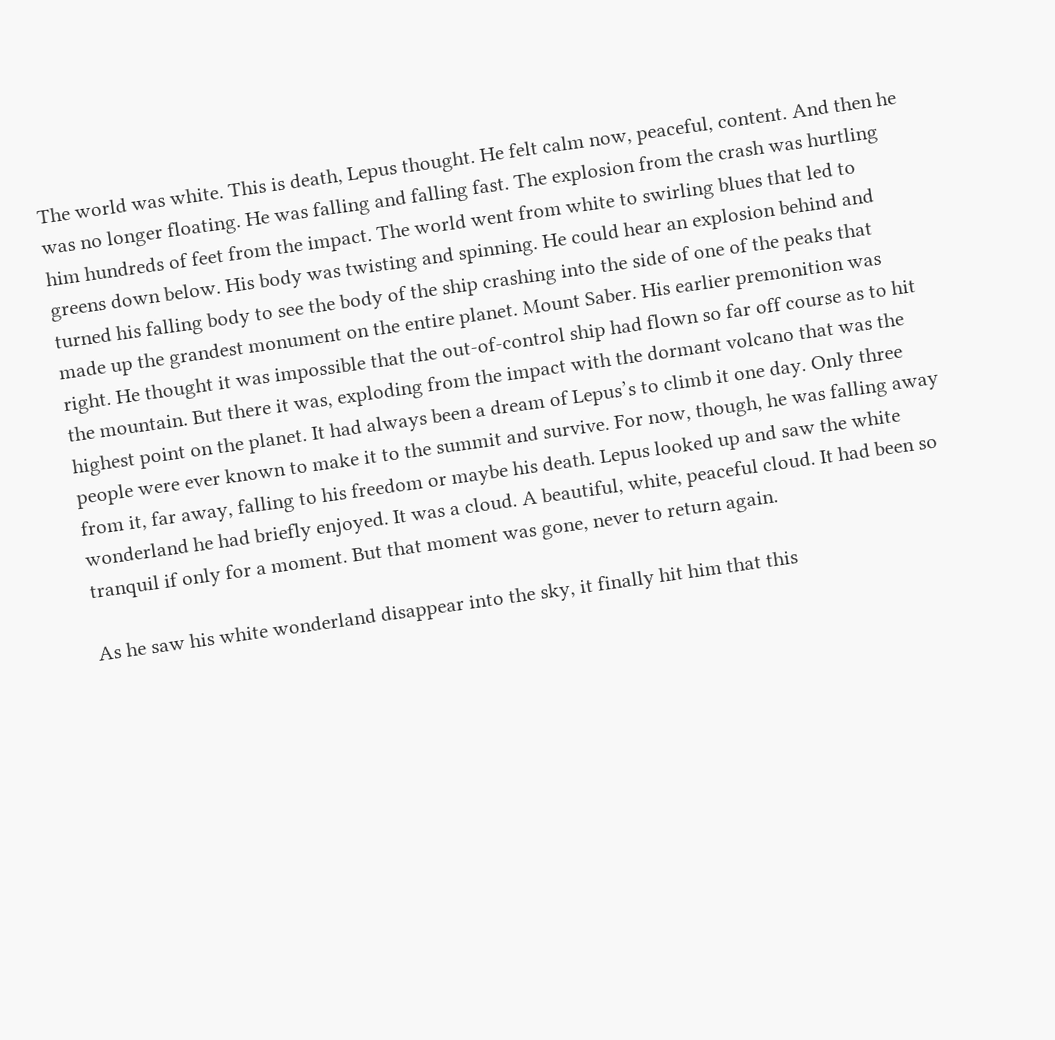The world was white. This is death, Lepus thought. He felt calm now, peaceful, content. And then he was no longer floating. He was falling and falling fast. The explosion from the crash was hurtling him hundreds of feet from the impact. The world went from white to swirling blues that led to greens down below. His body was twisting and spinning. He could hear an explosion behind and turned his falling body to see the body of the ship crashing into the side of one of the peaks that made up the grandest monument on the entire planet. Mount Saber. His earlier premonition was right. He thought it was impossible that the out-of-control ship had flown so far off course as to hit the mountain. But there it was, exploding from the impact with the dormant volcano that was the highest point on the planet. It had always been a dream of Lepus’s to climb it one day. Only three people were ever known to make it to the summit and survive. For now, though, he was falling away from it, far away, falling to his freedom or maybe his death. Lepus looked up and saw the white wonderland he had briefly enjoyed. It was a cloud. A beautiful, white, peaceful cloud. It had been so tranquil if only for a moment. But that moment was gone, never to return again.

As he saw his white wonderland disappear into the sky, it finally hit him that this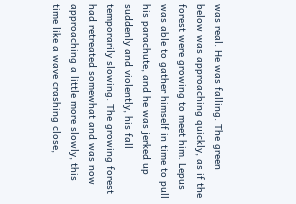was real. He was falling. The green below was approaching quickly, as if the forest were growing to meet him. Lepus was able to gather himself in time to pull his parachute, and he was jerked up suddenly and violently, his fall temporarily slowing. The growing forest had retreated somewhat and was now approaching a little more slowly, this time like a wave crashing close,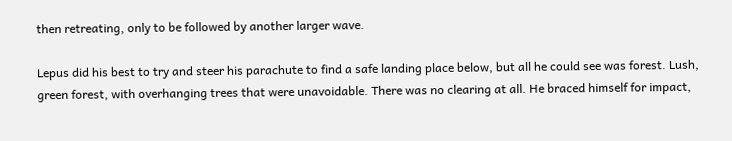then retreating, only to be followed by another larger wave.

Lepus did his best to try and steer his parachute to find a safe landing place below, but all he could see was forest. Lush, green forest, with overhanging trees that were unavoidable. There was no clearing at all. He braced himself for impact,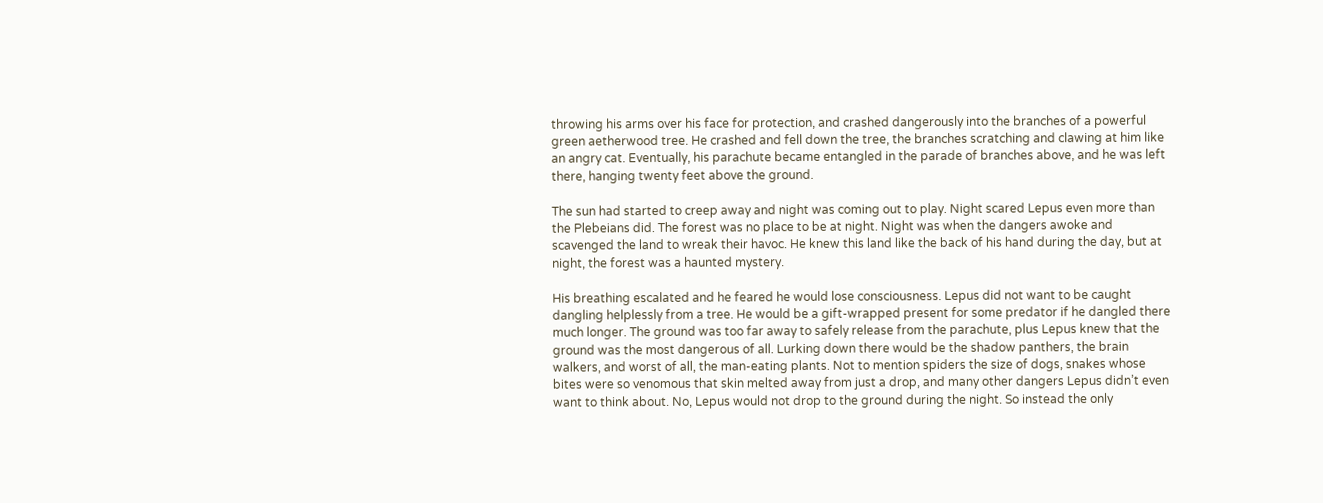throwing his arms over his face for protection, and crashed dangerously into the branches of a powerful green aetherwood tree. He crashed and fell down the tree, the branches scratching and clawing at him like an angry cat. Eventually, his parachute became entangled in the parade of branches above, and he was left there, hanging twenty feet above the ground.

The sun had started to creep away and night was coming out to play. Night scared Lepus even more than the Plebeians did. The forest was no place to be at night. Night was when the dangers awoke and scavenged the land to wreak their havoc. He knew this land like the back of his hand during the day, but at night, the forest was a haunted mystery.

His breathing escalated and he feared he would lose consciousness. Lepus did not want to be caught dangling helplessly from a tree. He would be a gift-wrapped present for some predator if he dangled there much longer. The ground was too far away to safely release from the parachute, plus Lepus knew that the ground was the most dangerous of all. Lurking down there would be the shadow panthers, the brain walkers, and worst of all, the man-eating plants. Not to mention spiders the size of dogs, snakes whose bites were so venomous that skin melted away from just a drop, and many other dangers Lepus didn’t even want to think about. No, Lepus would not drop to the ground during the night. So instead the only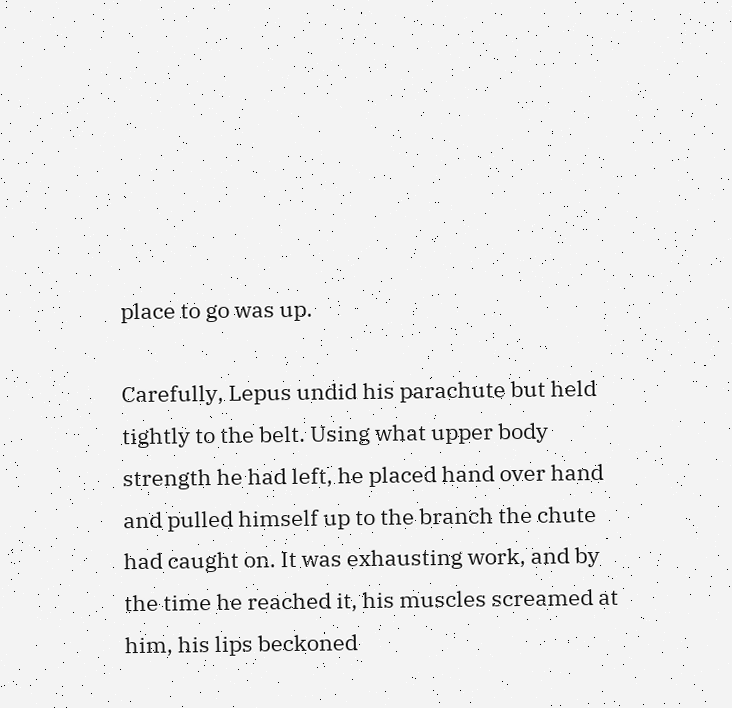place to go was up.

Carefully, Lepus undid his parachute but held tightly to the belt. Using what upper body strength he had left, he placed hand over hand and pulled himself up to the branch the chute had caught on. It was exhausting work, and by the time he reached it, his muscles screamed at him, his lips beckoned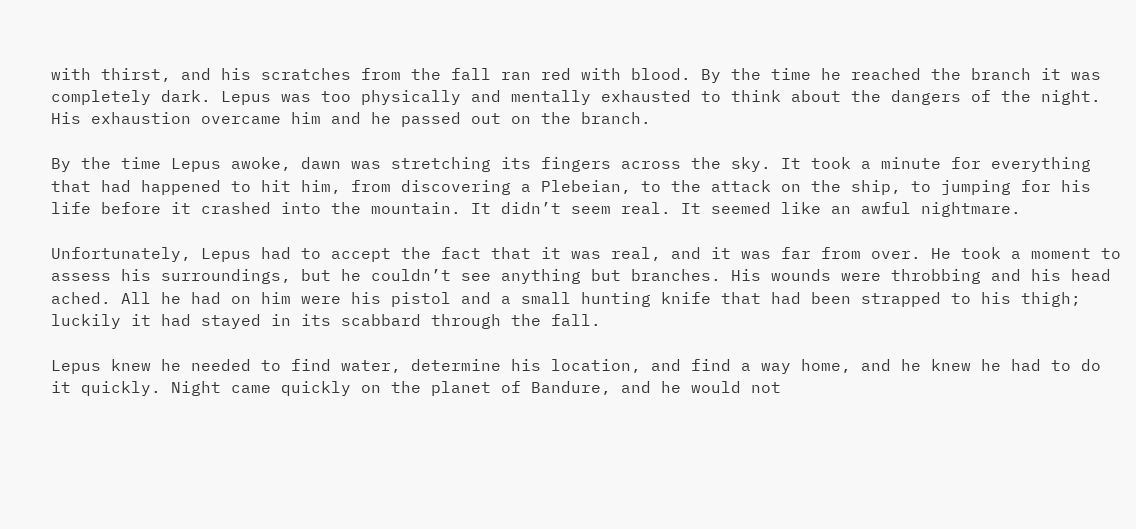with thirst, and his scratches from the fall ran red with blood. By the time he reached the branch it was completely dark. Lepus was too physically and mentally exhausted to think about the dangers of the night. His exhaustion overcame him and he passed out on the branch.

By the time Lepus awoke, dawn was stretching its fingers across the sky. It took a minute for everything that had happened to hit him, from discovering a Plebeian, to the attack on the ship, to jumping for his life before it crashed into the mountain. It didn’t seem real. It seemed like an awful nightmare.

Unfortunately, Lepus had to accept the fact that it was real, and it was far from over. He took a moment to assess his surroundings, but he couldn’t see anything but branches. His wounds were throbbing and his head ached. All he had on him were his pistol and a small hunting knife that had been strapped to his thigh; luckily it had stayed in its scabbard through the fall.

Lepus knew he needed to find water, determine his location, and find a way home, and he knew he had to do it quickly. Night came quickly on the planet of Bandure, and he would not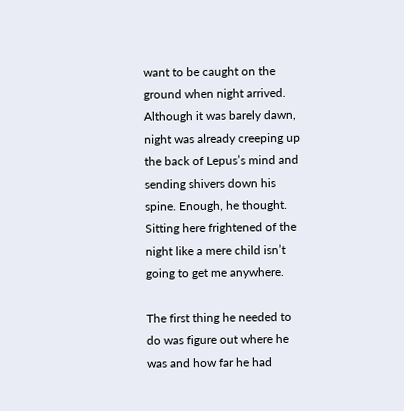want to be caught on the ground when night arrived. Although it was barely dawn, night was already creeping up the back of Lepus’s mind and sending shivers down his spine. Enough, he thought. Sitting here frightened of the night like a mere child isn’t going to get me anywhere.

The first thing he needed to do was figure out where he was and how far he had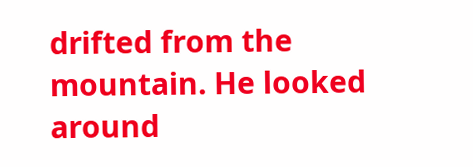drifted from the mountain. He looked around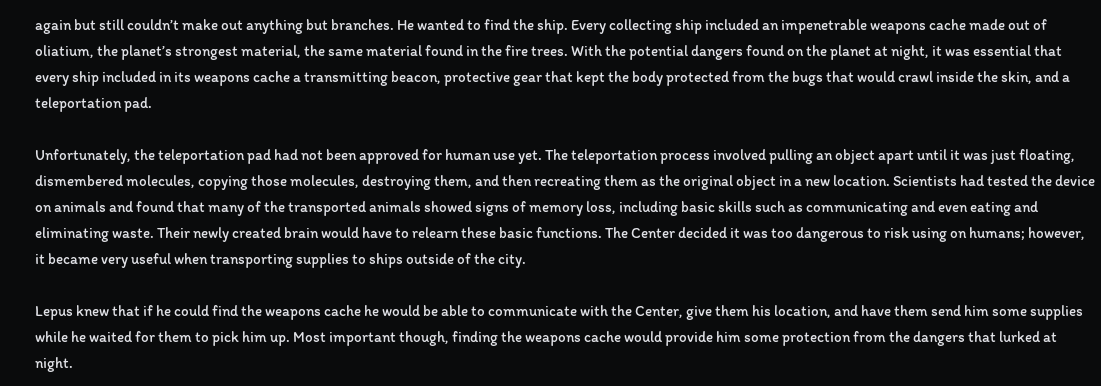again but still couldn’t make out anything but branches. He wanted to find the ship. Every collecting ship included an impenetrable weapons cache made out of oliatium, the planet’s strongest material, the same material found in the fire trees. With the potential dangers found on the planet at night, it was essential that every ship included in its weapons cache a transmitting beacon, protective gear that kept the body protected from the bugs that would crawl inside the skin, and a teleportation pad.

Unfortunately, the teleportation pad had not been approved for human use yet. The teleportation process involved pulling an object apart until it was just floating, dismembered molecules, copying those molecules, destroying them, and then recreating them as the original object in a new location. Scientists had tested the device on animals and found that many of the transported animals showed signs of memory loss, including basic skills such as communicating and even eating and eliminating waste. Their newly created brain would have to relearn these basic functions. The Center decided it was too dangerous to risk using on humans; however, it became very useful when transporting supplies to ships outside of the city.

Lepus knew that if he could find the weapons cache he would be able to communicate with the Center, give them his location, and have them send him some supplies while he waited for them to pick him up. Most important though, finding the weapons cache would provide him some protection from the dangers that lurked at night.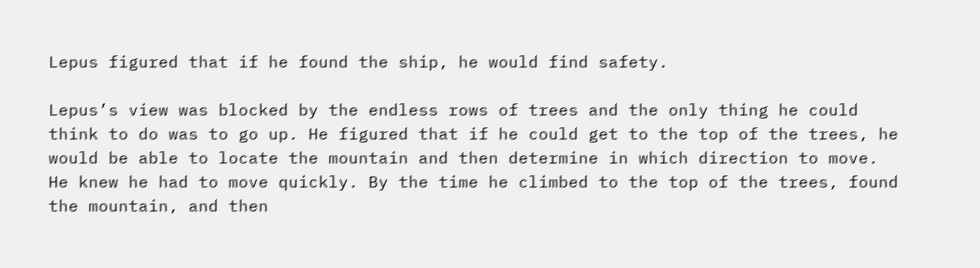Lepus figured that if he found the ship, he would find safety.

Lepus’s view was blocked by the endless rows of trees and the only thing he could think to do was to go up. He figured that if he could get to the top of the trees, he would be able to locate the mountain and then determine in which direction to move. He knew he had to move quickly. By the time he climbed to the top of the trees, found the mountain, and then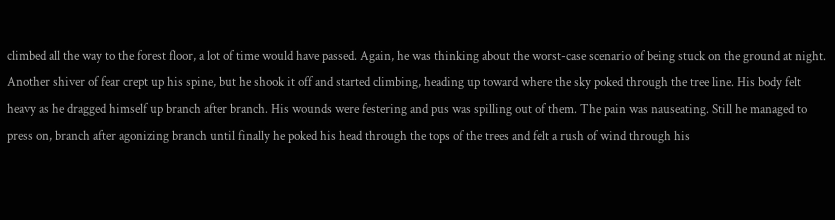climbed all the way to the forest floor, a lot of time would have passed. Again, he was thinking about the worst-case scenario of being stuck on the ground at night. Another shiver of fear crept up his spine, but he shook it off and started climbing, heading up toward where the sky poked through the tree line. His body felt heavy as he dragged himself up branch after branch. His wounds were festering and pus was spilling out of them. The pain was nauseating. Still he managed to press on, branch after agonizing branch until finally he poked his head through the tops of the trees and felt a rush of wind through his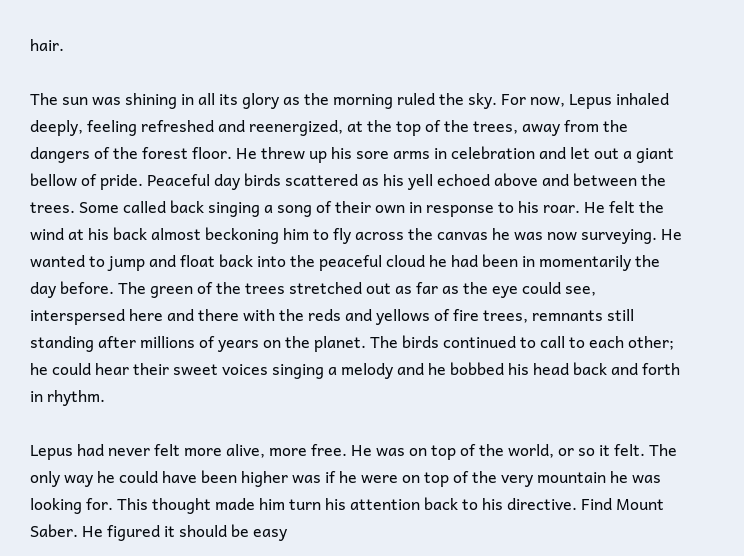hair.

The sun was shining in all its glory as the morning ruled the sky. For now, Lepus inhaled deeply, feeling refreshed and reenergized, at the top of the trees, away from the dangers of the forest floor. He threw up his sore arms in celebration and let out a giant bellow of pride. Peaceful day birds scattered as his yell echoed above and between the trees. Some called back singing a song of their own in response to his roar. He felt the wind at his back almost beckoning him to fly across the canvas he was now surveying. He wanted to jump and float back into the peaceful cloud he had been in momentarily the day before. The green of the trees stretched out as far as the eye could see, interspersed here and there with the reds and yellows of fire trees, remnants still standing after millions of years on the planet. The birds continued to call to each other; he could hear their sweet voices singing a melody and he bobbed his head back and forth in rhythm.

Lepus had never felt more alive, more free. He was on top of the world, or so it felt. The only way he could have been higher was if he were on top of the very mountain he was looking for. This thought made him turn his attention back to his directive. Find Mount Saber. He figured it should be easy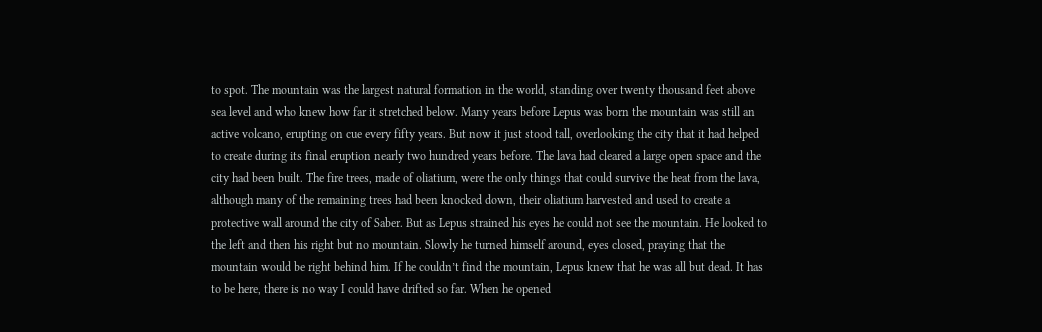to spot. The mountain was the largest natural formation in the world, standing over twenty thousand feet above sea level and who knew how far it stretched below. Many years before Lepus was born the mountain was still an active volcano, erupting on cue every fifty years. But now it just stood tall, overlooking the city that it had helped to create during its final eruption nearly two hundred years before. The lava had cleared a large open space and the city had been built. The fire trees, made of oliatium, were the only things that could survive the heat from the lava, although many of the remaining trees had been knocked down, their oliatium harvested and used to create a protective wall around the city of Saber. But as Lepus strained his eyes he could not see the mountain. He looked to the left and then his right but no mountain. Slowly he turned himself around, eyes closed, praying that the mountain would be right behind him. If he couldn’t find the mountain, Lepus knew that he was all but dead. It has to be here, there is no way I could have drifted so far. When he opened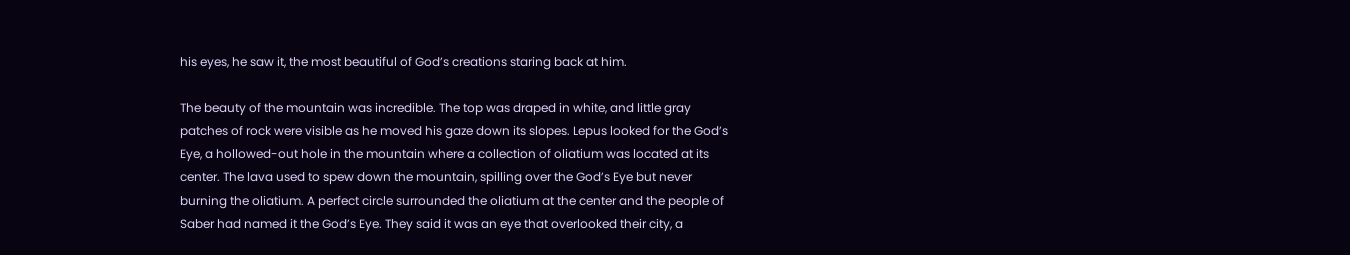his eyes, he saw it, the most beautiful of God’s creations staring back at him.

The beauty of the mountain was incredible. The top was draped in white, and little gray patches of rock were visible as he moved his gaze down its slopes. Lepus looked for the God’s Eye, a hollowed-out hole in the mountain where a collection of oliatium was located at its center. The lava used to spew down the mountain, spilling over the God’s Eye but never burning the oliatium. A perfect circle surrounded the oliatium at the center and the people of Saber had named it the God’s Eye. They said it was an eye that overlooked their city, a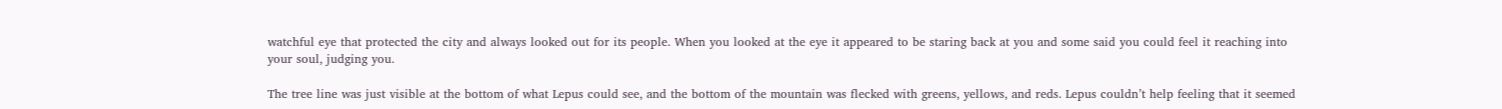watchful eye that protected the city and always looked out for its people. When you looked at the eye it appeared to be staring back at you and some said you could feel it reaching into your soul, judging you.

The tree line was just visible at the bottom of what Lepus could see, and the bottom of the mountain was flecked with greens, yellows, and reds. Lepus couldn’t help feeling that it seemed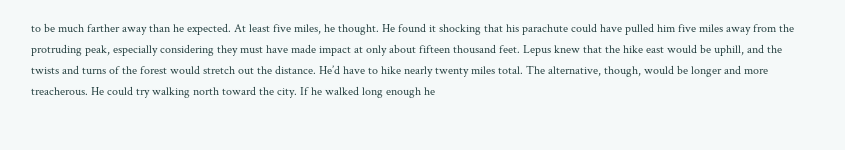to be much farther away than he expected. At least five miles, he thought. He found it shocking that his parachute could have pulled him five miles away from the protruding peak, especially considering they must have made impact at only about fifteen thousand feet. Lepus knew that the hike east would be uphill, and the twists and turns of the forest would stretch out the distance. He’d have to hike nearly twenty miles total. The alternative, though, would be longer and more treacherous. He could try walking north toward the city. If he walked long enough he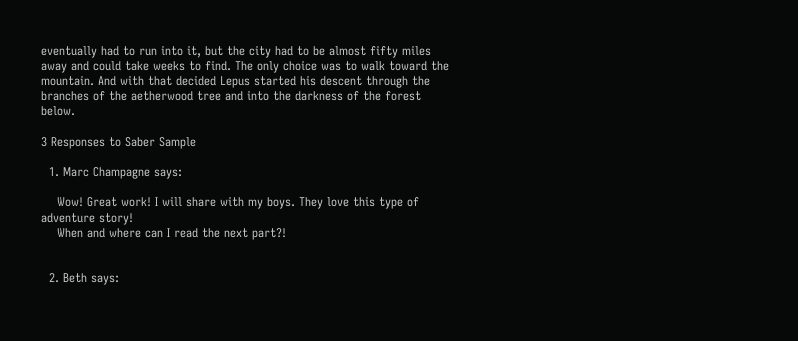eventually had to run into it, but the city had to be almost fifty miles away and could take weeks to find. The only choice was to walk toward the mountain. And with that decided Lepus started his descent through the branches of the aetherwood tree and into the darkness of the forest below.

3 Responses to Saber Sample

  1. Marc Champagne says:

    Wow! Great work! I will share with my boys. They love this type of adventure story!
    When and where can I read the next part?!


  2. Beth says: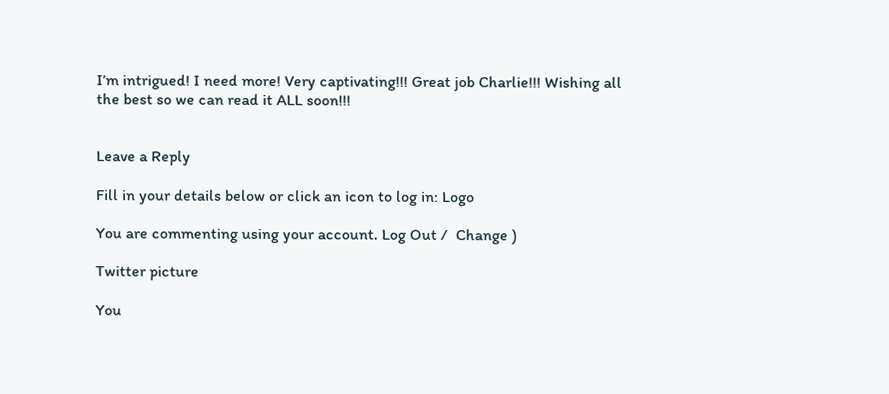I’m intrigued! I need more! Very captivating!!! Great job Charlie!!! Wishing all the best so we can read it ALL soon!!!


Leave a Reply

Fill in your details below or click an icon to log in: Logo

You are commenting using your account. Log Out /  Change )

Twitter picture

You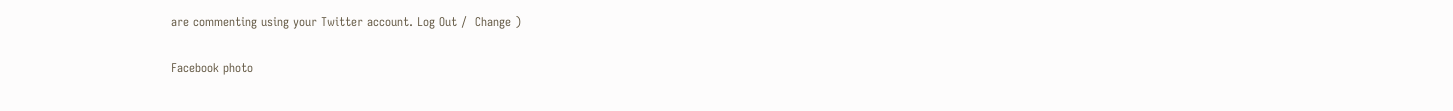are commenting using your Twitter account. Log Out /  Change )

Facebook photo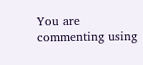You are commenting using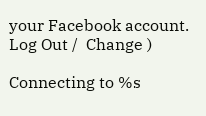your Facebook account. Log Out /  Change )

Connecting to %s